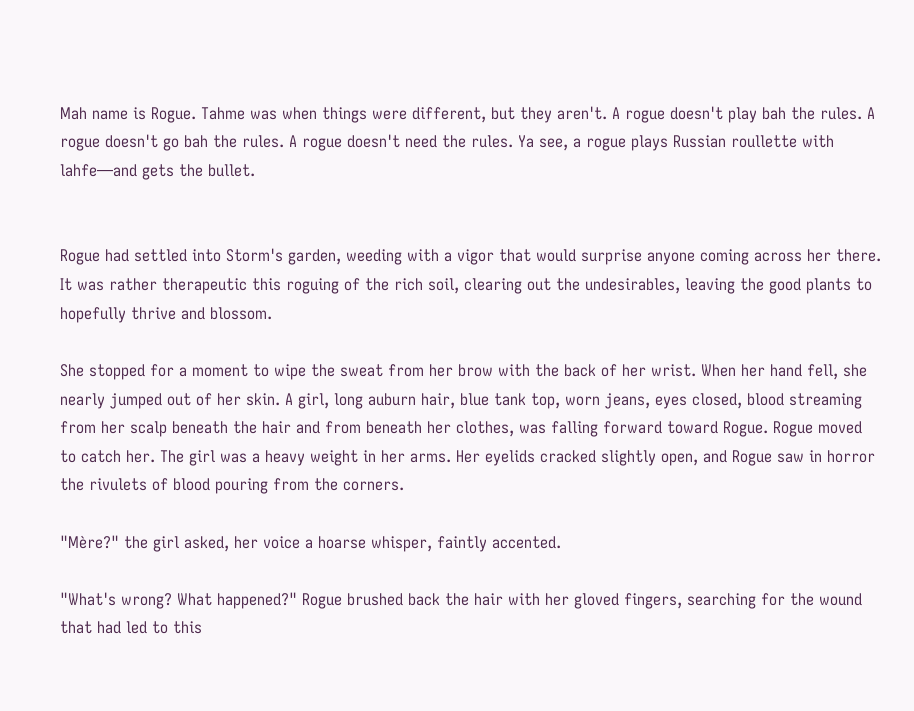Mah name is Rogue. Tahme was when things were different, but they aren't. A rogue doesn't play bah the rules. A rogue doesn't go bah the rules. A rogue doesn't need the rules. Ya see, a rogue plays Russian roullette with lahfe—and gets the bullet.


Rogue had settled into Storm's garden, weeding with a vigor that would surprise anyone coming across her there. It was rather therapeutic this roguing of the rich soil, clearing out the undesirables, leaving the good plants to hopefully thrive and blossom.

She stopped for a moment to wipe the sweat from her brow with the back of her wrist. When her hand fell, she nearly jumped out of her skin. A girl, long auburn hair, blue tank top, worn jeans, eyes closed, blood streaming from her scalp beneath the hair and from beneath her clothes, was falling forward toward Rogue. Rogue moved to catch her. The girl was a heavy weight in her arms. Her eyelids cracked slightly open, and Rogue saw in horror the rivulets of blood pouring from the corners.

"Mère?" the girl asked, her voice a hoarse whisper, faintly accented.

"What's wrong? What happened?" Rogue brushed back the hair with her gloved fingers, searching for the wound that had led to this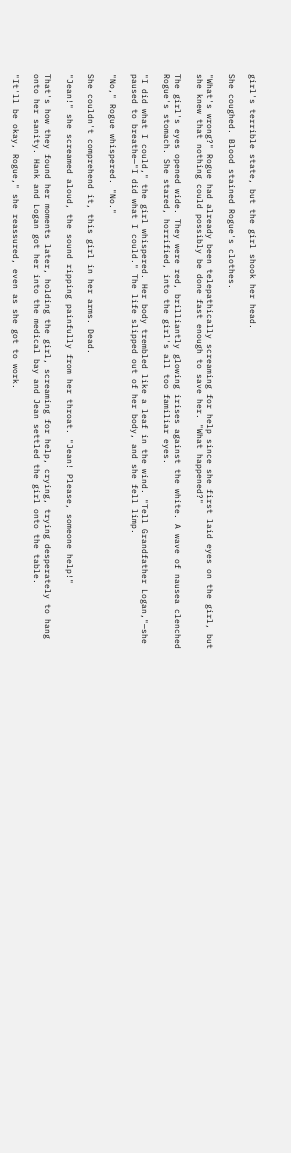girl's terrible state, but the girl shook her head.

She coughed. Blood stained Rogue's clothes.

"What's wrong?" Rogue had already been telepathically screaming for help since she first laid eyes on the girl, but she knew that nothing could possibly be done fast enough to save her. "What happened?"

The girl's eyes opened wide. They were red, brilliantly glowing irises against the white. A wave of nausea clenched Rogue's stomach. She stared, horrified, into the girl's all too familiar eyes.

"I did what I could," the girl whispered. Her body trembled like a leaf in the wind. "Tell Grandfather Logan,"—she paused to breathe—"I did what I could." The life slipped out of her body, and she fell limp.

"No," Rogue whispered. "No."

She couldn't comprehend it, this girl in her arms. Dead.

"Jean!" she screamed aloud, the sound ripping painfully from her throat. "Jean! Please, someone help!"

That's how they found her moments later, holding the girl, screaming for help, crying, trying desperately to hang onto her sanity. Hank and Logan got her into the medical bay and Jean settled the girl onto the table.

"It'll be okay, Rogue," she reassured, even as she got to work.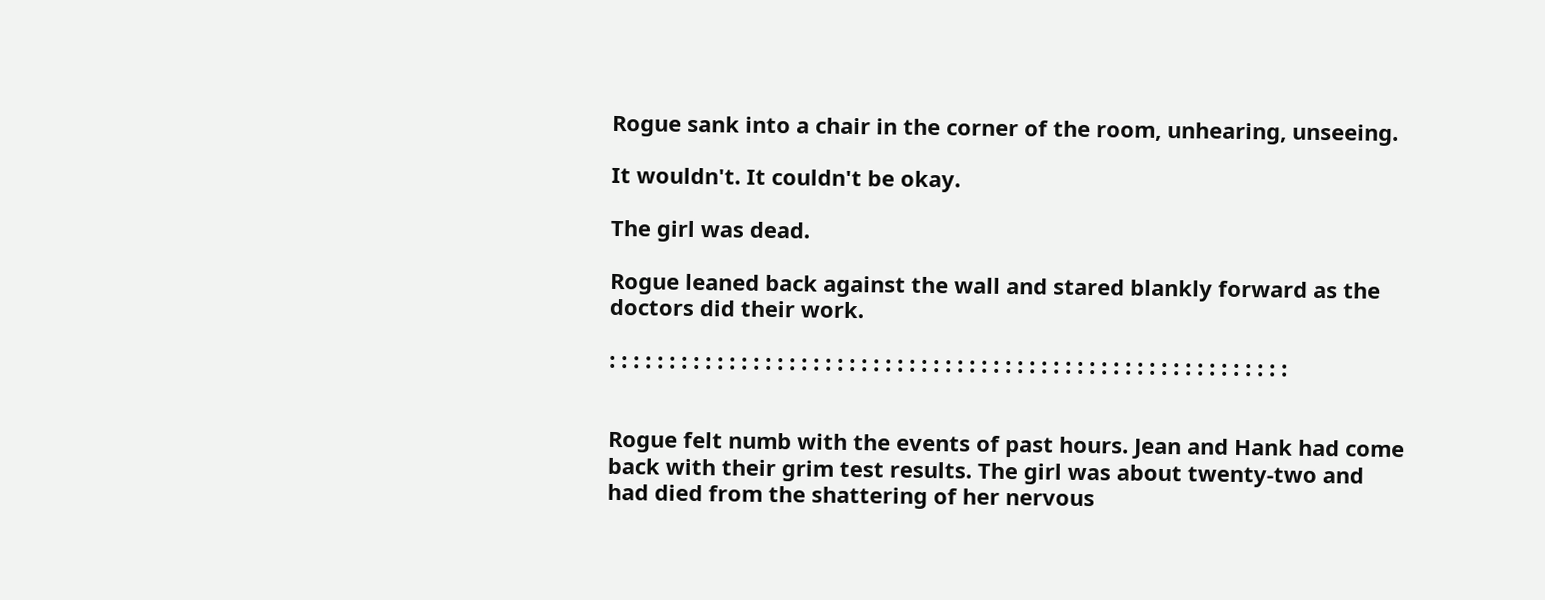Rogue sank into a chair in the corner of the room, unhearing, unseeing.

It wouldn't. It couldn't be okay.

The girl was dead.

Rogue leaned back against the wall and stared blankly forward as the doctors did their work.

: : : : : : : : : : : : : : : : : : : : : : : : : : : : : : : : : : : : : : : : : : : : : : : : : : : : : : : : :


Rogue felt numb with the events of past hours. Jean and Hank had come back with their grim test results. The girl was about twenty-two and had died from the shattering of her nervous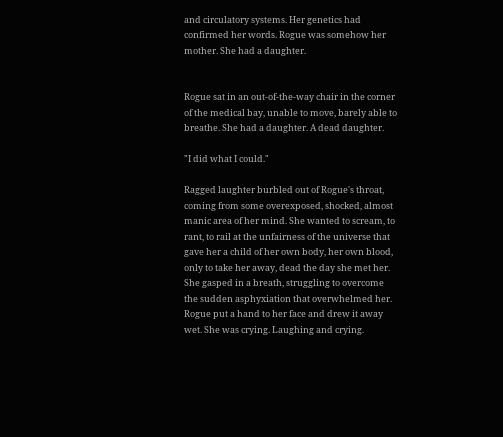and circulatory systems. Her genetics had confirmed her words. Rogue was somehow her mother. She had a daughter.


Rogue sat in an out-of-the-way chair in the corner of the medical bay, unable to move, barely able to breathe. She had a daughter. A dead daughter.

"I did what I could."

Ragged laughter burbled out of Rogue's throat, coming from some overexposed, shocked, almost manic area of her mind. She wanted to scream, to rant, to rail at the unfairness of the universe that gave her a child of her own body, her own blood, only to take her away, dead the day she met her. She gasped in a breath, struggling to overcome the sudden asphyxiation that overwhelmed her. Rogue put a hand to her face and drew it away wet. She was crying. Laughing and crying.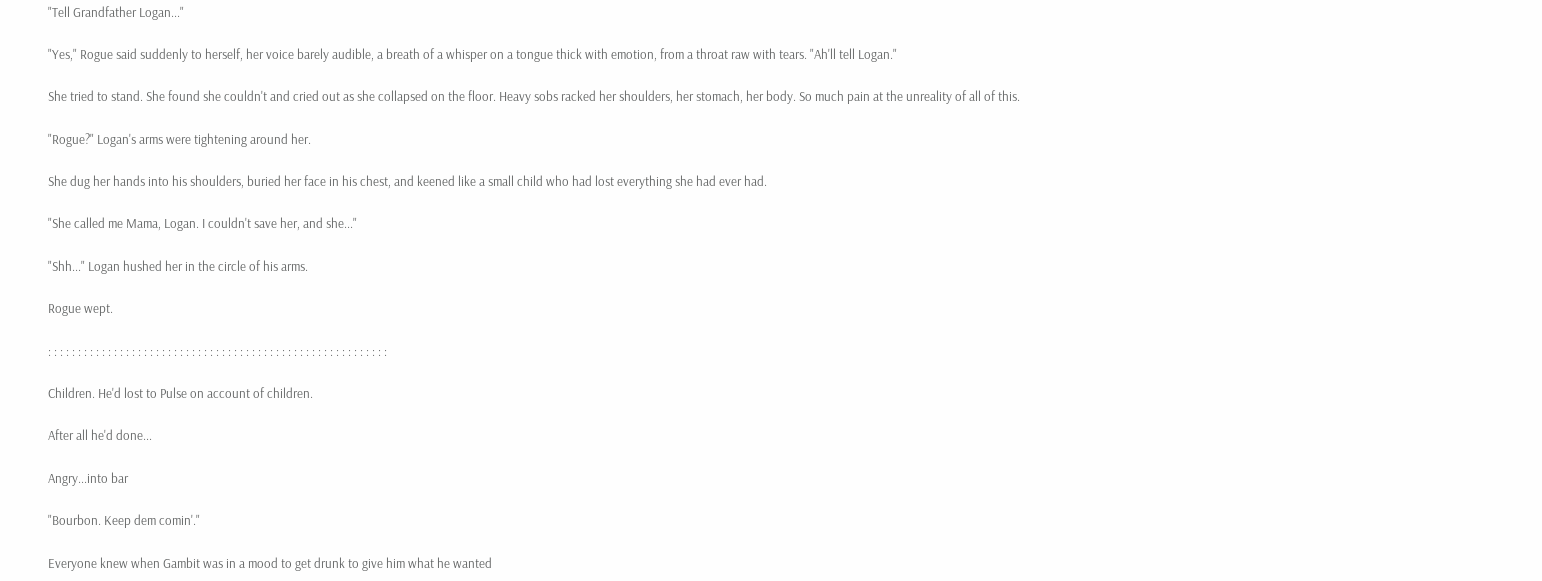"Tell Grandfather Logan..."

"Yes," Rogue said suddenly to herself, her voice barely audible, a breath of a whisper on a tongue thick with emotion, from a throat raw with tears. "Ah'll tell Logan."

She tried to stand. She found she couldn't and cried out as she collapsed on the floor. Heavy sobs racked her shoulders, her stomach, her body. So much pain at the unreality of all of this.

"Rogue?" Logan's arms were tightening around her.

She dug her hands into his shoulders, buried her face in his chest, and keened like a small child who had lost everything she had ever had.

"She called me Mama, Logan. I couldn't save her, and she..."

"Shh..." Logan hushed her in the circle of his arms.

Rogue wept.

: : : : : : : : : : : : : : : : : : : : : : : : : : : : : : : : : : : : : : : : : : : : : : : : : : : : : : : : :

Children. He'd lost to Pulse on account of children.

After all he'd done...

Angry...into bar

"Bourbon. Keep dem comin'."

Everyone knew when Gambit was in a mood to get drunk to give him what he wanted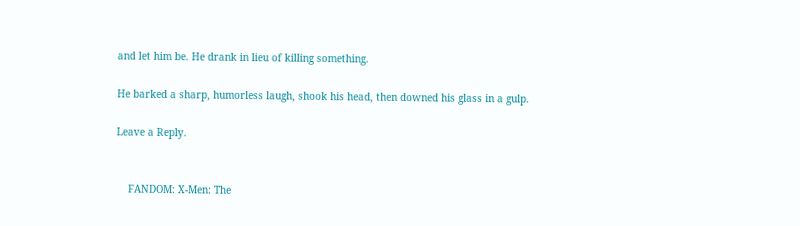and let him be. He drank in lieu of killing something.

He barked a sharp, humorless laugh, shook his head, then downed his glass in a gulp.

Leave a Reply.


    FANDOM: X-Men: The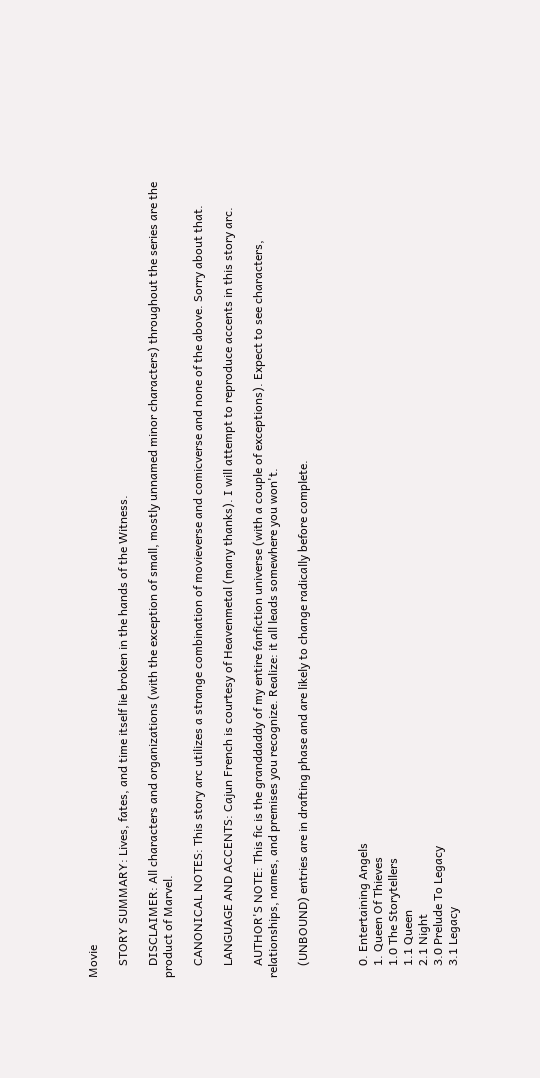Movie

    STORY SUMMARY: Lives, fates, and time itself lie broken in the hands of the Witness.

    DISCLAIMER: All characters and organizations (with the exception of small, mostly unnamed minor characters) throughout the series are the product of Marvel.

    CANONICAL NOTES: This story arc utilizes a strange combination of movieverse and comicverse and none of the above. Sorry about that.

    LANGUAGE AND ACCENTS: Cajun French is courtesy of Heavenmetal (many thanks). I will attempt to reproduce accents in this story arc.

    AUTHOR'S NOTE: This fic is the granddaddy of my entire fanfiction universe (with a couple of exceptions). Expect to see characters, relationships, names, and premises you recognize. Realize: it all leads somewhere you won't.

    (UNBOUND) entries are in drafting phase and are likely to change radically before complete.



    0. Entertaining Angels
    1. Queen Of Thieves
    1.0 The Storytellers
    1.1 Queen
    2.1 Night
    3.0 Prelude To Legacy
    3.1 Legacy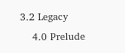3.2 Legacy
    4.0 Prelude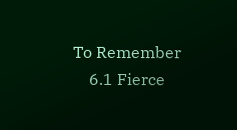To Remember
    6.1 Fierce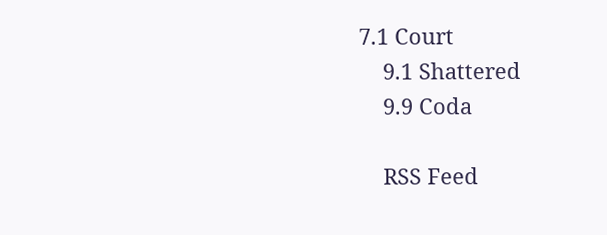7.1 Court
    9.1 Shattered
    9.9 Coda

    RSS Feed